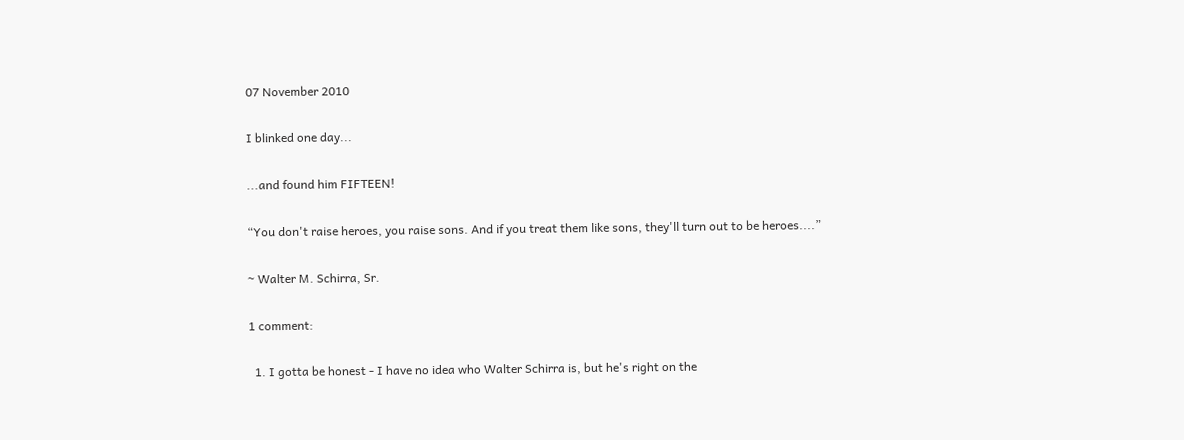07 November 2010

I blinked one day...

...and found him FIFTEEN!

“You don't raise heroes, you raise sons. And if you treat them like sons, they'll turn out to be heroes....”

~ Walter M. Schirra, Sr.

1 comment:

  1. I gotta be honest - I have no idea who Walter Schirra is, but he's right on the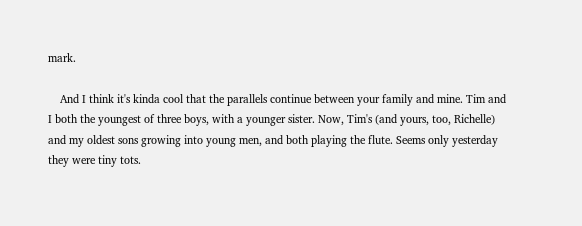mark.

    And I think it's kinda cool that the parallels continue between your family and mine. Tim and I both the youngest of three boys, with a younger sister. Now, Tim's (and yours, too, Richelle) and my oldest sons growing into young men, and both playing the flute. Seems only yesterday they were tiny tots.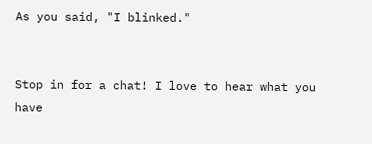As you said, "I blinked."


Stop in for a chat! I love to hear what you have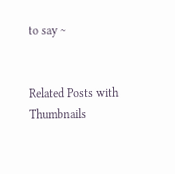to say ~


Related Posts with Thumbnails